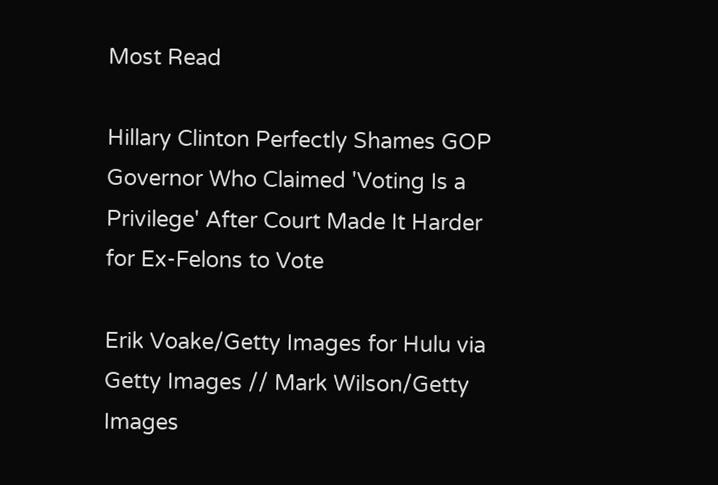Most Read

Hillary Clinton Perfectly Shames GOP Governor Who Claimed 'Voting Is a Privilege' After Court Made It Harder for Ex-Felons to Vote

Erik Voake/Getty Images for Hulu via Getty Images // Mark Wilson/Getty Images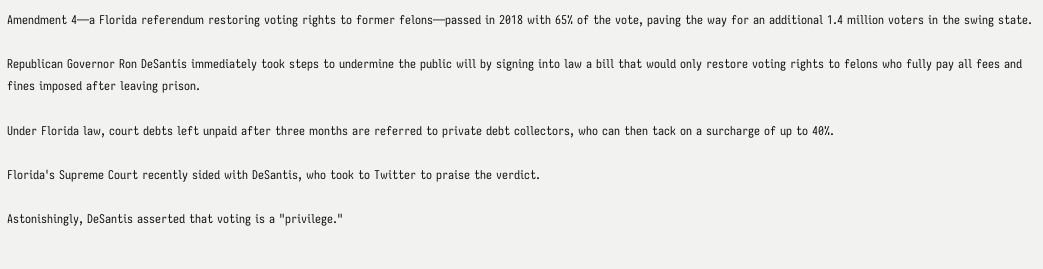Amendment 4—a Florida referendum restoring voting rights to former felons—passed in 2018 with 65% of the vote, paving the way for an additional 1.4 million voters in the swing state.

Republican Governor Ron DeSantis immediately took steps to undermine the public will by signing into law a bill that would only restore voting rights to felons who fully pay all fees and fines imposed after leaving prison.

Under Florida law, court debts left unpaid after three months are referred to private debt collectors, who can then tack on a surcharge of up to 40%.

Florida's Supreme Court recently sided with DeSantis, who took to Twitter to praise the verdict.

Astonishingly, DeSantis asserted that voting is a "privilege."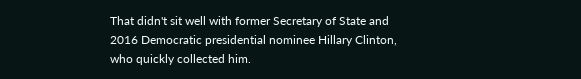That didn't sit well with former Secretary of State and 2016 Democratic presidential nominee Hillary Clinton, who quickly collected him.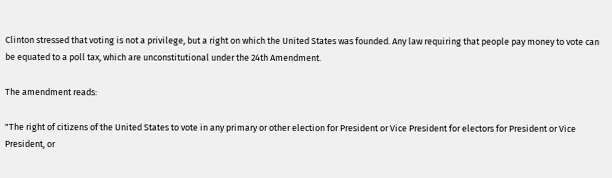Clinton stressed that voting is not a privilege, but a right on which the United States was founded. Any law requiring that people pay money to vote can be equated to a poll tax, which are unconstitutional under the 24th Amendment.

The amendment reads:

"The right of citizens of the United States to vote in any primary or other election for President or Vice President for electors for President or Vice President, or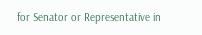for Senator or Representative in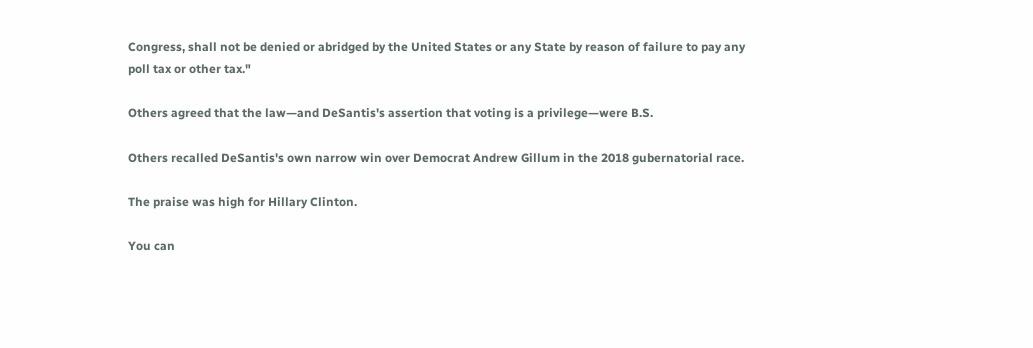Congress, shall not be denied or abridged by the United States or any State by reason of failure to pay any poll tax or other tax."

Others agreed that the law—and DeSantis's assertion that voting is a privilege—were B.S.

Others recalled DeSantis's own narrow win over Democrat Andrew Gillum in the 2018 gubernatorial race.

The praise was high for Hillary Clinton.

You can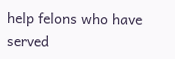help felons who have served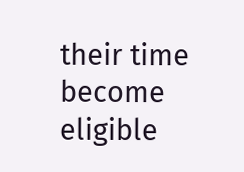their time become eligible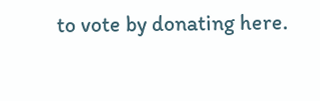to vote by donating here.